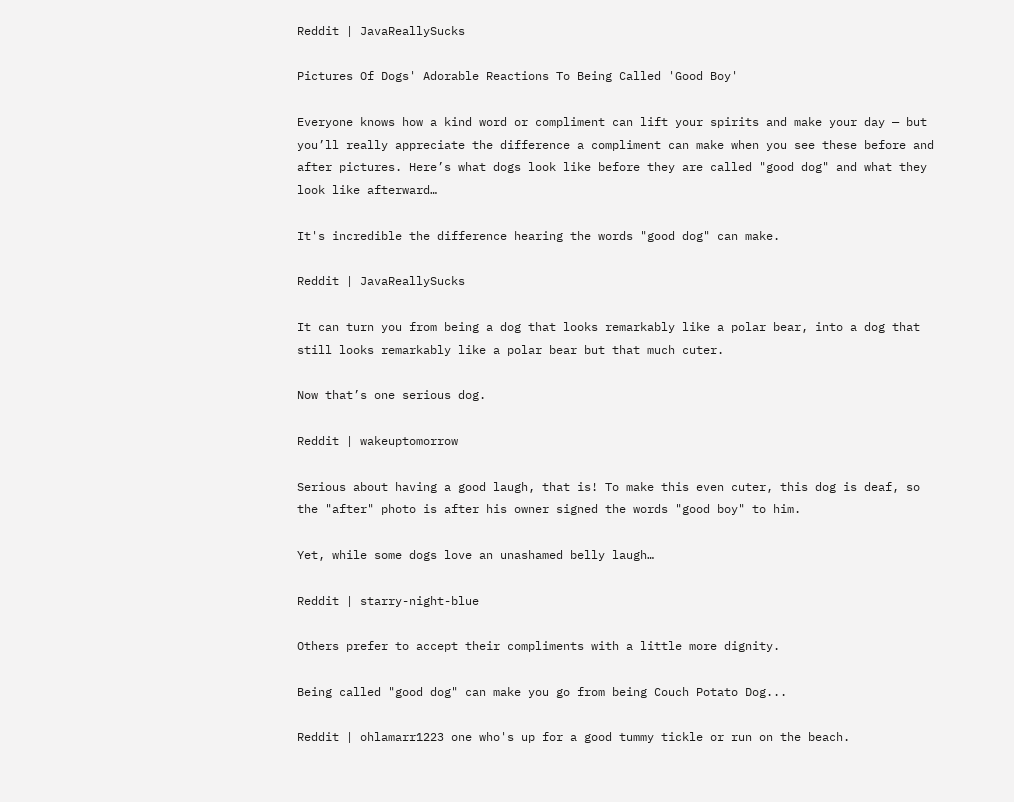Reddit | JavaReallySucks

Pictures Of Dogs' Adorable Reactions To Being Called 'Good Boy'

Everyone knows how a kind word or compliment can lift your spirits and make your day — but you’ll really appreciate the difference a compliment can make when you see these before and after pictures. Here’s what dogs look like before they are called "good dog" and what they look like afterward…

It's incredible the difference hearing the words "good dog" can make.

Reddit | JavaReallySucks

It can turn you from being a dog that looks remarkably like a polar bear, into a dog that still looks remarkably like a polar bear but that much cuter.

Now that’s one serious dog.

Reddit | wakeuptomorrow

Serious about having a good laugh, that is! To make this even cuter, this dog is deaf, so the "after" photo is after his owner signed the words "good boy" to him.

Yet, while some dogs love an unashamed belly laugh…

Reddit | starry-night-blue

Others prefer to accept their compliments with a little more dignity.

Being called "good dog" can make you go from being Couch Potato Dog...

Reddit | ohlamarr1223 one who's up for a good tummy tickle or run on the beach.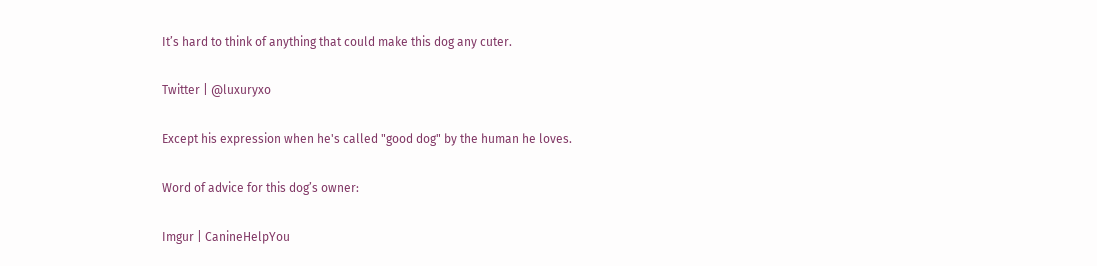It’s hard to think of anything that could make this dog any cuter.

Twitter | @luxuryxo

Except his expression when he's called "good dog" by the human he loves.

Word of advice for this dog’s owner:

Imgur | CanineHelpYou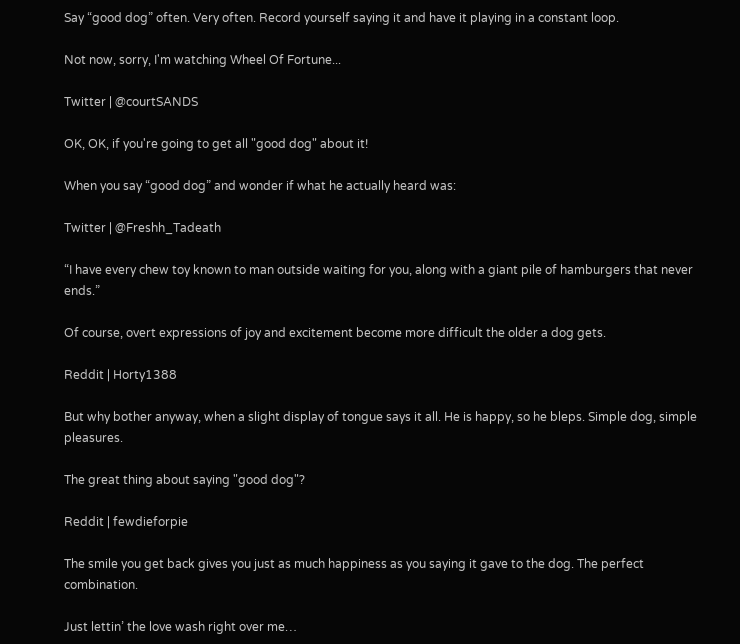Say “good dog” often. Very often. Record yourself saying it and have it playing in a constant loop.

Not now, sorry, I'm watching Wheel Of Fortune...

Twitter | @courtSANDS

OK, OK, if you're going to get all "good dog" about it!

When you say “good dog” and wonder if what he actually heard was:

Twitter | @Freshh_Tadeath

“I have every chew toy known to man outside waiting for you, along with a giant pile of hamburgers that never ends.”

Of course, overt expressions of joy and excitement become more difficult the older a dog gets.

Reddit | Horty1388

But why bother anyway, when a slight display of tongue says it all. He is happy, so he bleps. Simple dog, simple pleasures.

The great thing about saying "good dog"?

Reddit | fewdieforpie

The smile you get back gives you just as much happiness as you saying it gave to the dog. The perfect combination.

Just lettin’ the love wash right over me…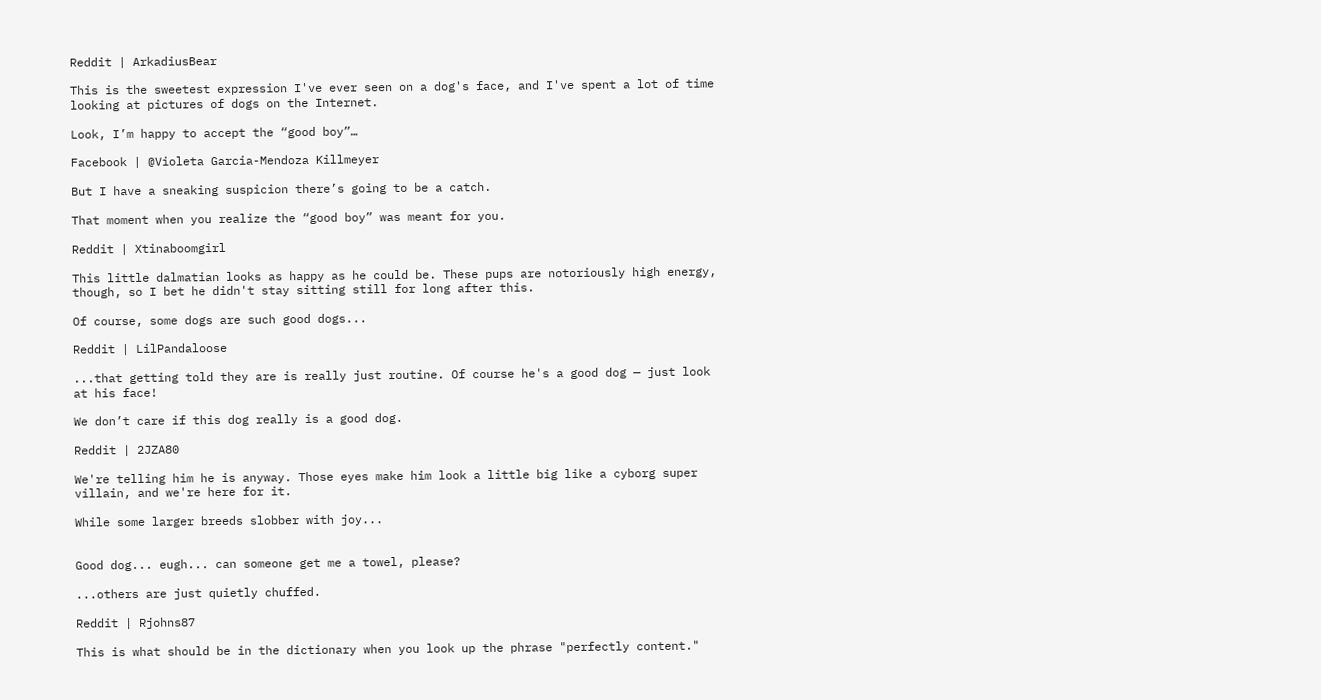Reddit | ArkadiusBear

This is the sweetest expression I've ever seen on a dog's face, and I've spent a lot of time looking at pictures of dogs on the Internet.

Look, I’m happy to accept the “good boy”…

Facebook | @Violeta Garcia-Mendoza Killmeyer

But I have a sneaking suspicion there’s going to be a catch.

That moment when you realize the “good boy” was meant for you.

Reddit | Xtinaboomgirl

This little dalmatian looks as happy as he could be. These pups are notoriously high energy, though, so I bet he didn't stay sitting still for long after this.

Of course, some dogs are such good dogs...

Reddit | LilPandaloose

...that getting told they are is really just routine. Of course he's a good dog — just look at his face!

We don’t care if this dog really is a good dog.

Reddit | 2JZA80

We're telling him he is anyway. Those eyes make him look a little big like a cyborg super villain, and we're here for it.

While some larger breeds slobber with joy...


Good dog... eugh... can someone get me a towel, please?

...others are just quietly chuffed.

Reddit | Rjohns87

This is what should be in the dictionary when you look up the phrase "perfectly content."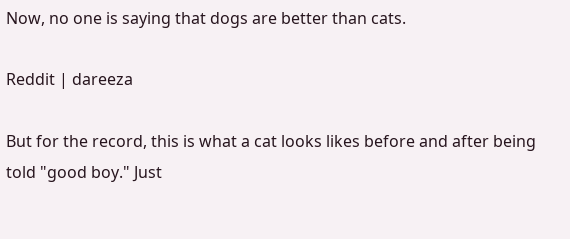Now, no one is saying that dogs are better than cats.

Reddit | dareeza

But for the record, this is what a cat looks likes before and after being told "good boy." Just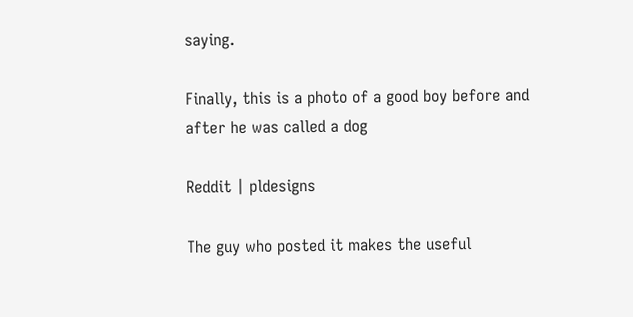saying.

Finally, this is a photo of a good boy before and after he was called a dog

Reddit | pldesigns

The guy who posted it makes the useful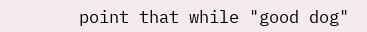point that while "good dog"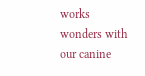works wonders with our canine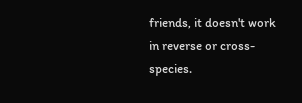friends, it doesn't work in reverse or cross-species.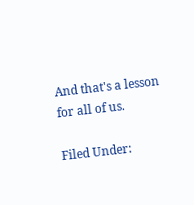And that's a lesson for all of us.

Filed Under: